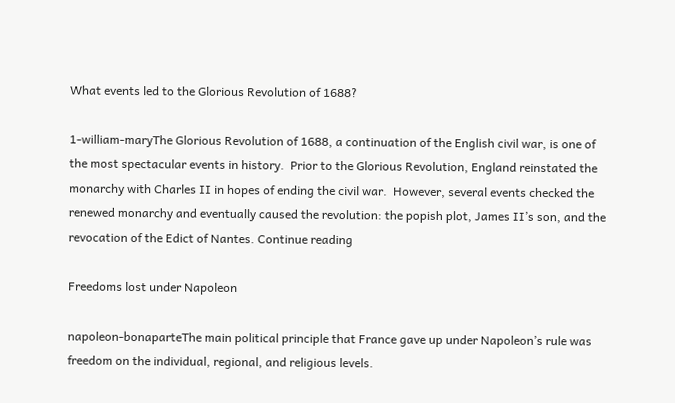What events led to the Glorious Revolution of 1688?

1-william-maryThe Glorious Revolution of 1688, a continuation of the English civil war, is one of the most spectacular events in history.  Prior to the Glorious Revolution, England reinstated the monarchy with Charles II in hopes of ending the civil war.  However, several events checked the renewed monarchy and eventually caused the revolution: the popish plot, James II’s son, and the revocation of the Edict of Nantes. Continue reading

Freedoms lost under Napoleon

napoleon-bonaparteThe main political principle that France gave up under Napoleon’s rule was freedom on the individual, regional, and religious levels.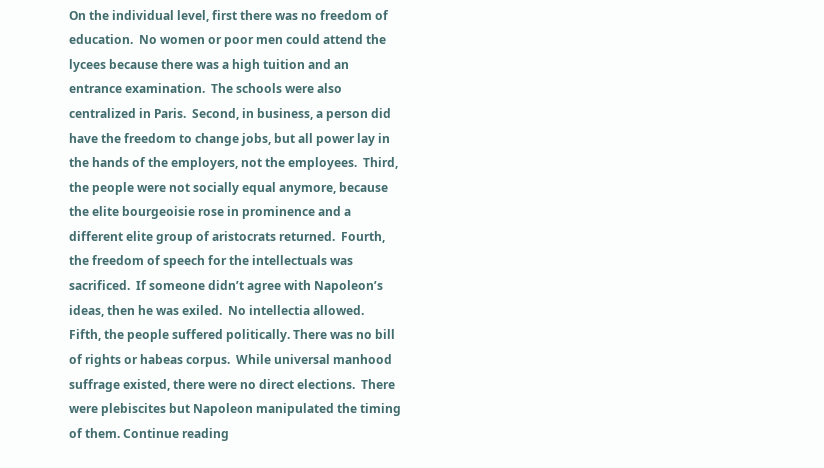On the individual level, first there was no freedom of education.  No women or poor men could attend the lycees because there was a high tuition and an entrance examination.  The schools were also centralized in Paris.  Second, in business, a person did have the freedom to change jobs, but all power lay in the hands of the employers, not the employees.  Third, the people were not socially equal anymore, because the elite bourgeoisie rose in prominence and a different elite group of aristocrats returned.  Fourth, the freedom of speech for the intellectuals was sacrificed.  If someone didn’t agree with Napoleon’s ideas, then he was exiled.  No intellectia allowed.  Fifth, the people suffered politically. There was no bill of rights or habeas corpus.  While universal manhood suffrage existed, there were no direct elections.  There were plebiscites but Napoleon manipulated the timing of them. Continue reading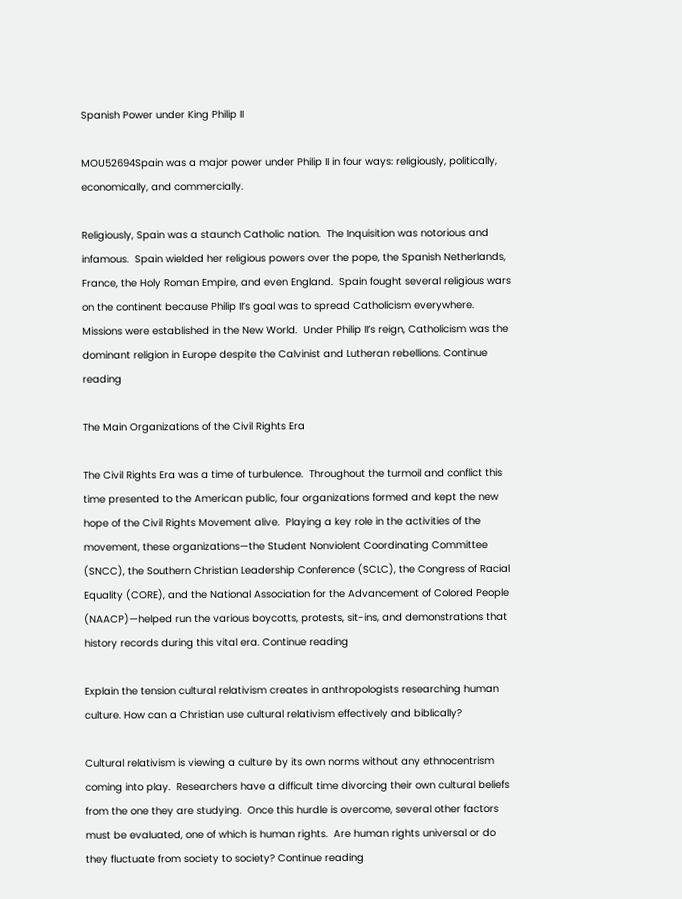Spanish Power under King Philip II

MOU52694Spain was a major power under Philip II in four ways: religiously, politically, economically, and commercially.

Religiously, Spain was a staunch Catholic nation.  The Inquisition was notorious and infamous.  Spain wielded her religious powers over the pope, the Spanish Netherlands, France, the Holy Roman Empire, and even England.  Spain fought several religious wars on the continent because Philip II’s goal was to spread Catholicism everywhere.  Missions were established in the New World.  Under Philip II’s reign, Catholicism was the dominant religion in Europe despite the Calvinist and Lutheran rebellions. Continue reading

The Main Organizations of the Civil Rights Era

The Civil Rights Era was a time of turbulence.  Throughout the turmoil and conflict this time presented to the American public, four organizations formed and kept the new hope of the Civil Rights Movement alive.  Playing a key role in the activities of the movement, these organizations—the Student Nonviolent Coordinating Committee (SNCC), the Southern Christian Leadership Conference (SCLC), the Congress of Racial Equality (CORE), and the National Association for the Advancement of Colored People (NAACP)—helped run the various boycotts, protests, sit-ins, and demonstrations that history records during this vital era. Continue reading

Explain the tension cultural relativism creates in anthropologists researching human culture. How can a Christian use cultural relativism effectively and biblically?

Cultural relativism is viewing a culture by its own norms without any ethnocentrism coming into play.  Researchers have a difficult time divorcing their own cultural beliefs from the one they are studying.  Once this hurdle is overcome, several other factors must be evaluated, one of which is human rights.  Are human rights universal or do they fluctuate from society to society? Continue reading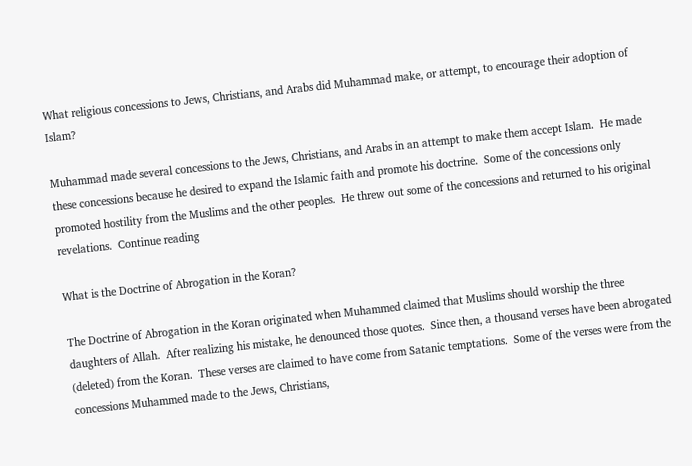What religious concessions to Jews, Christians, and Arabs did Muhammad make, or attempt, to encourage their adoption of Islam?

Muhammad made several concessions to the Jews, Christians, and Arabs in an attempt to make them accept Islam.  He made these concessions because he desired to expand the Islamic faith and promote his doctrine.  Some of the concessions only promoted hostility from the Muslims and the other peoples.  He threw out some of the concessions and returned to his original revelations.  Continue reading

What is the Doctrine of Abrogation in the Koran?

The Doctrine of Abrogation in the Koran originated when Muhammed claimed that Muslims should worship the three daughters of Allah.  After realizing his mistake, he denounced those quotes.  Since then, a thousand verses have been abrogated (deleted) from the Koran.  These verses are claimed to have come from Satanic temptations.  Some of the verses were from the concessions Muhammed made to the Jews, Christians,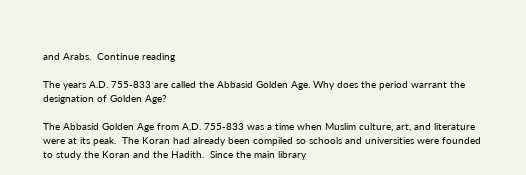and Arabs.  Continue reading

The years A.D. 755-833 are called the Abbasid Golden Age. Why does the period warrant the designation of Golden Age?

The Abbasid Golden Age from A.D. 755-833 was a time when Muslim culture, art, and literature were at its peak.  The Koran had already been compiled so schools and universities were founded to study the Koran and the Hadith.  Since the main library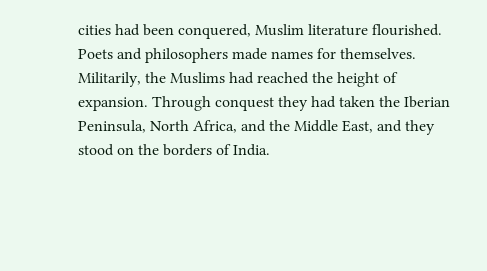cities had been conquered, Muslim literature flourished. Poets and philosophers made names for themselves.  Militarily, the Muslims had reached the height of expansion. Through conquest they had taken the Iberian Peninsula, North Africa, and the Middle East, and they stood on the borders of India.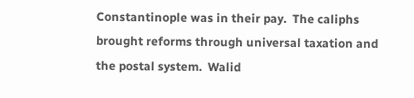Constantinople was in their pay.  The caliphs brought reforms through universal taxation and the postal system.  Walid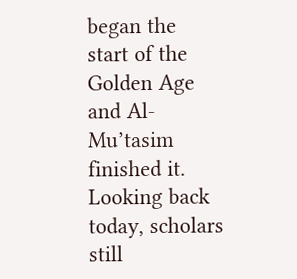began the start of the Golden Age and Al-Mu’tasim finished it.  Looking back today, scholars still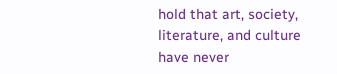hold that art, society, literature, and culture have never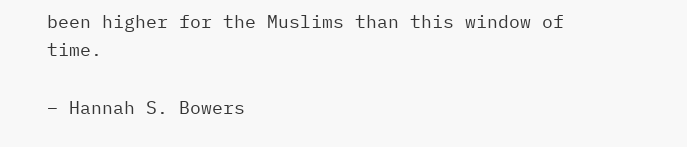been higher for the Muslims than this window of time.

– Hannah S. Bowers